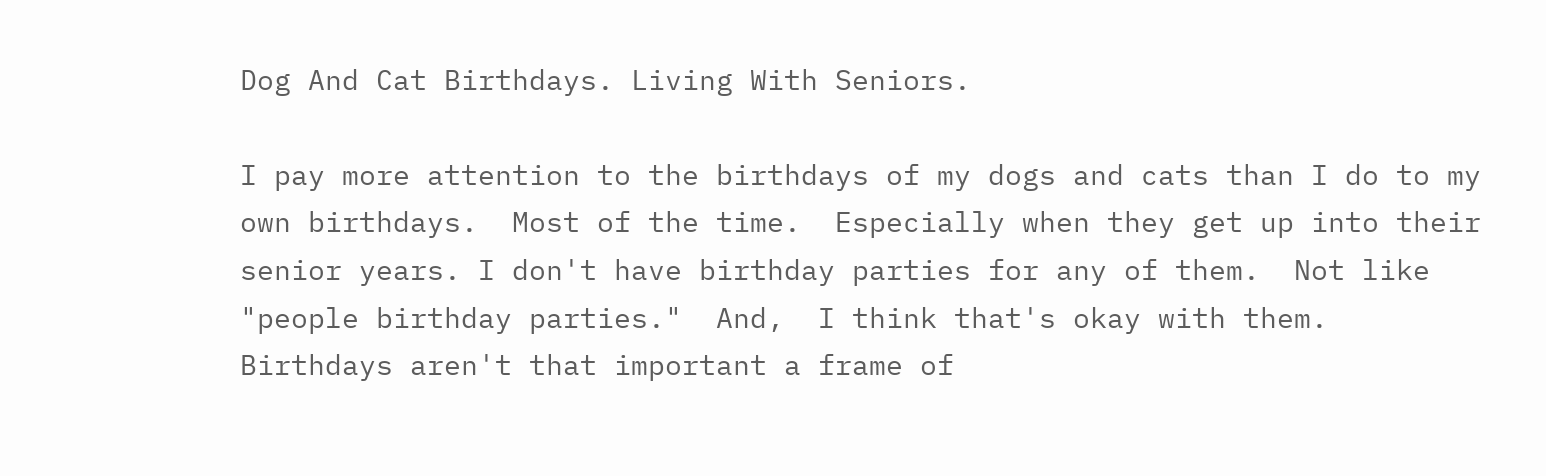Dog And Cat Birthdays. Living With Seniors.

I pay more attention to the birthdays of my dogs and cats than I do to my own birthdays.  Most of the time.  Especially when they get up into their senior years. I don't have birthday parties for any of them.  Not like "people birthday parties."  And,  I think that's okay with them.  Birthdays aren't that important a frame of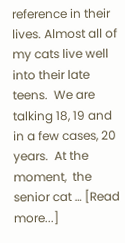reference in their lives. Almost all of my cats live well into their late teens.  We are talking 18, 19 and in a few cases, 20 years.  At the moment,  the senior cat … [Read more...]